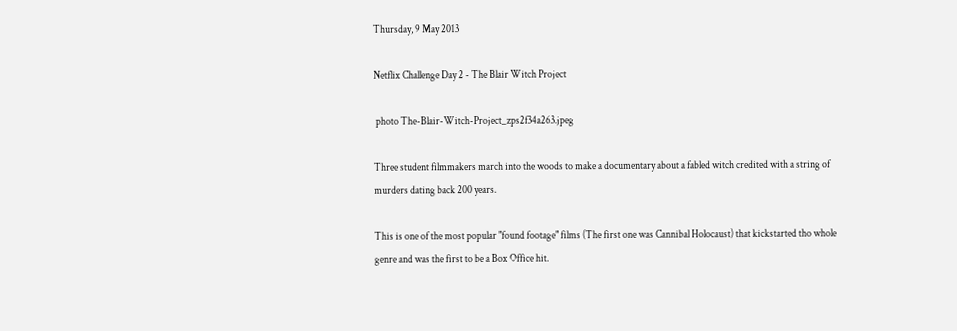Thursday, 9 May 2013

Netflix Challenge Day 2 - The Blair Witch Project

 photo The-Blair-Witch-Project_zps2f34a263.jpeg

Three student filmmakers march into the woods to make a documentary about a fabled witch credited with a string of murders dating back 200 years.

This is one of the most popular "found footage" films (The first one was Cannibal Holocaust) that kickstarted tho whole genre and was the first to be a Box Office hit.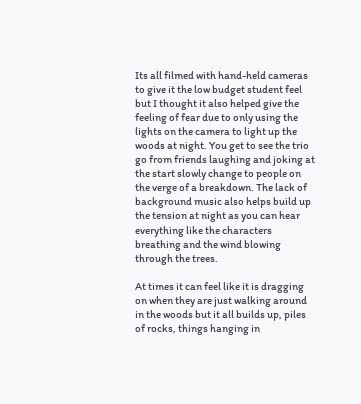Its all filmed with hand-held cameras to give it the low budget student feel but I thought it also helped give the feeling of fear due to only using the lights on the camera to light up the woods at night. You get to see the trio go from friends laughing and joking at the start slowly change to people on the verge of a breakdown. The lack of background music also helps build up the tension at night as you can hear everything like the characters breathing and the wind blowing through the trees.

At times it can feel like it is dragging on when they are just walking around in the woods but it all builds up, piles of rocks, things hanging in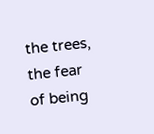the trees, the fear of being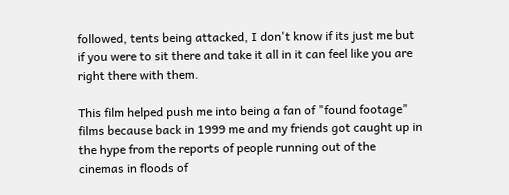followed, tents being attacked, I don't know if its just me but if you were to sit there and take it all in it can feel like you are right there with them.

This film helped push me into being a fan of "found footage" films because back in 1999 me and my friends got caught up in the hype from the reports of people running out of the cinemas in floods of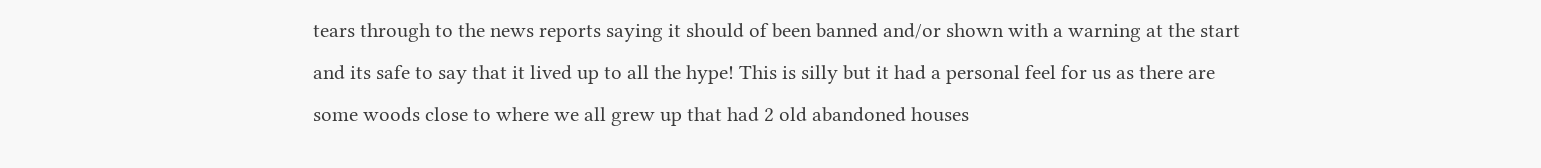tears through to the news reports saying it should of been banned and/or shown with a warning at the start and its safe to say that it lived up to all the hype! This is silly but it had a personal feel for us as there are some woods close to where we all grew up that had 2 old abandoned houses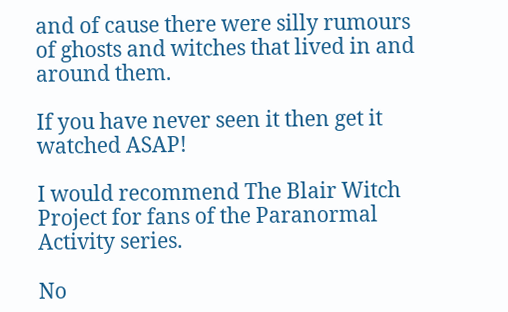and of cause there were silly rumours of ghosts and witches that lived in and around them.

If you have never seen it then get it watched ASAP!

I would recommend The Blair Witch Project for fans of the Paranormal Activity series.

No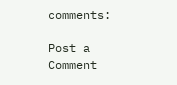comments:

Post a Comment